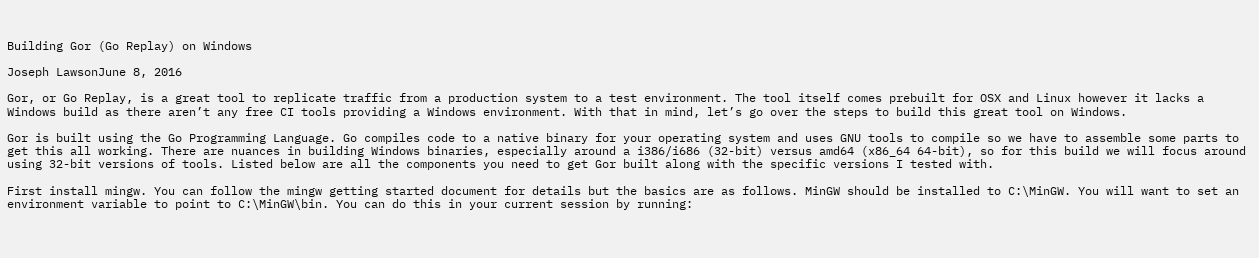Building Gor (Go Replay) on Windows

Joseph LawsonJune 8, 2016

Gor, or Go Replay, is a great tool to replicate traffic from a production system to a test environment. The tool itself comes prebuilt for OSX and Linux however it lacks a Windows build as there aren’t any free CI tools providing a Windows environment. With that in mind, let’s go over the steps to build this great tool on Windows.

Gor is built using the Go Programming Language. Go compiles code to a native binary for your operating system and uses GNU tools to compile so we have to assemble some parts to get this all working. There are nuances in building Windows binaries, especially around a i386/i686 (32-bit) versus amd64 (x86_64 64-bit), so for this build we will focus around using 32-bit versions of tools. Listed below are all the components you need to get Gor built along with the specific versions I tested with.

First install mingw. You can follow the mingw getting started document for details but the basics are as follows. MinGW should be installed to C:\MinGW. You will want to set an environment variable to point to C:\MinGW\bin. You can do this in your current session by running: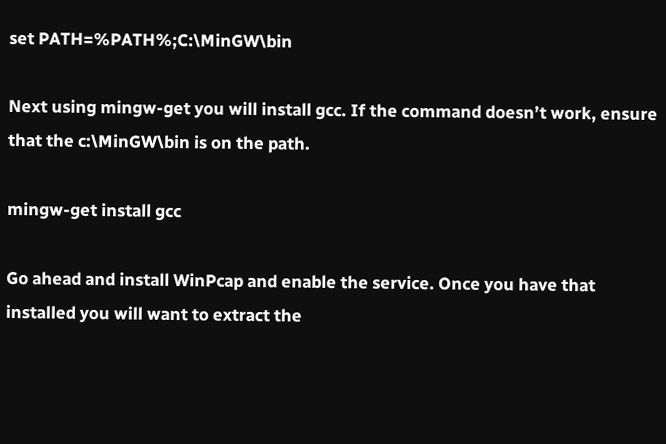set PATH=%PATH%;C:\MinGW\bin

Next using mingw-get you will install gcc. If the command doesn’t work, ensure that the c:\MinGW\bin is on the path.

mingw-get install gcc

Go ahead and install WinPcap and enable the service. Once you have that installed you will want to extract the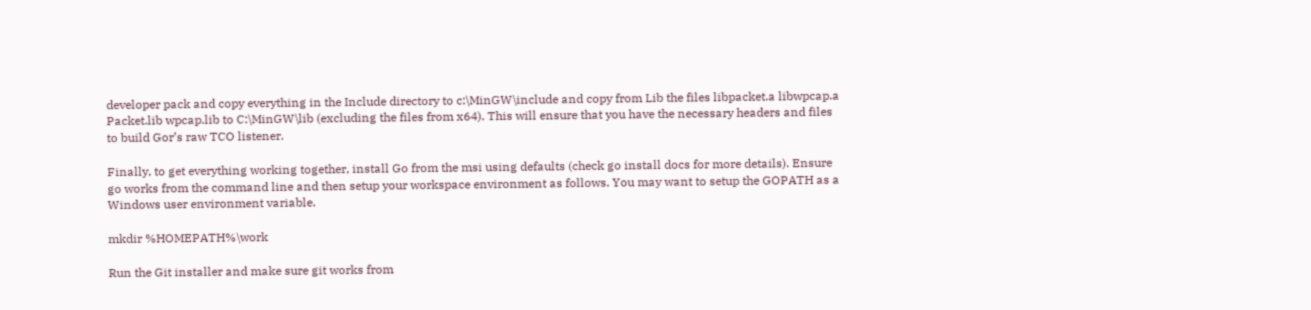developer pack and copy everything in the Include directory to c:\MinGW\include and copy from Lib the files libpacket.a libwpcap.a Packet.lib wpcap.lib to C:\MinGW\lib (excluding the files from x64). This will ensure that you have the necessary headers and files to build Gor’s raw TCO listener.

Finally, to get everything working together, install Go from the msi using defaults (check go install docs for more details). Ensure go works from the command line and then setup your workspace environment as follows. You may want to setup the GOPATH as a Windows user environment variable.

mkdir %HOMEPATH%\work

Run the Git installer and make sure git works from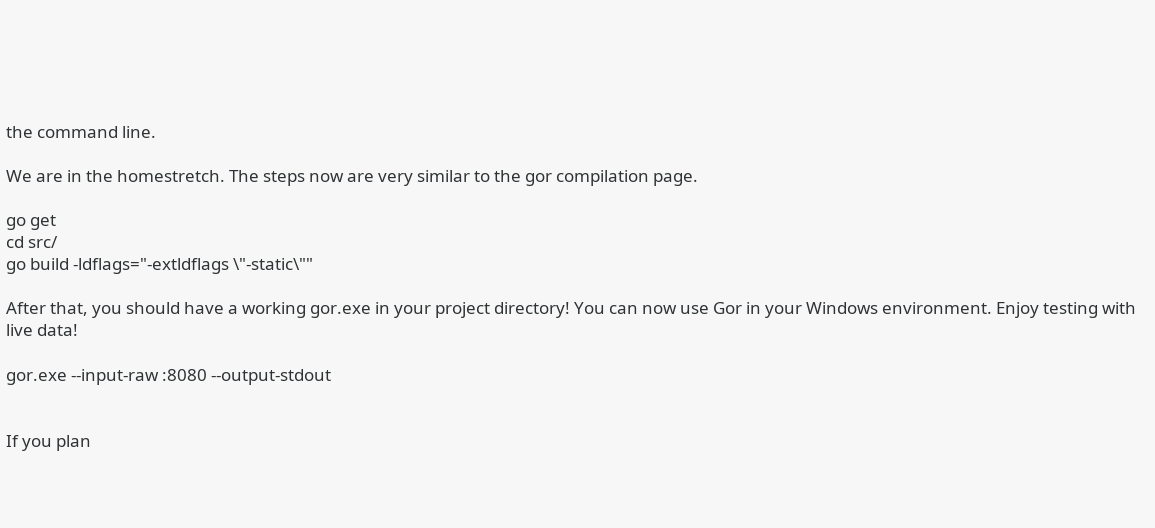the command line.

We are in the homestretch. The steps now are very similar to the gor compilation page.

go get
cd src/
go build -ldflags="-extldflags \"-static\""

After that, you should have a working gor.exe in your project directory! You can now use Gor in your Windows environment. Enjoy testing with live data!

gor.exe --input-raw :8080 --output-stdout


If you plan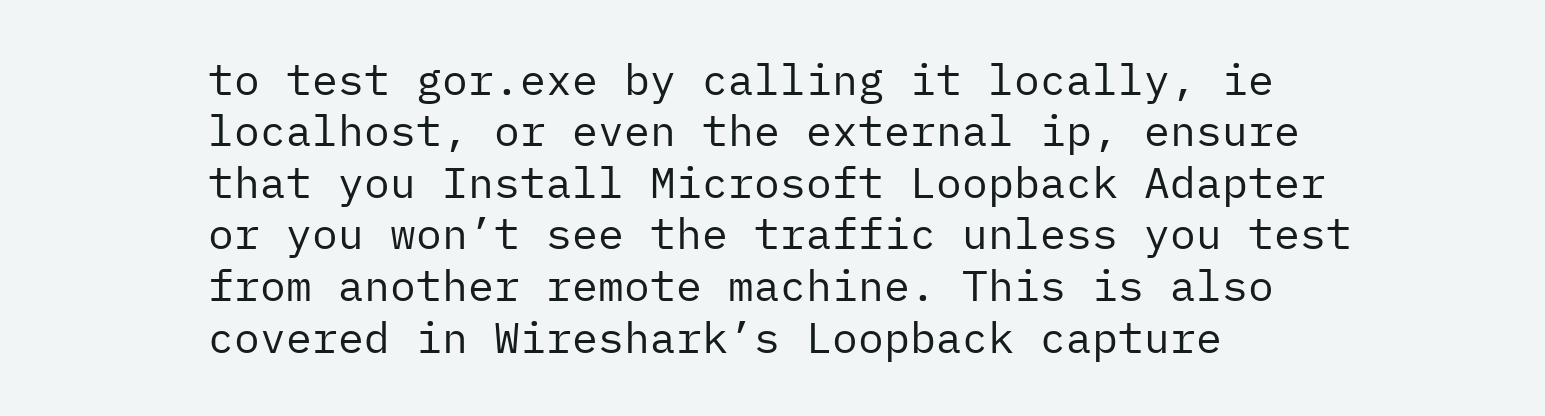to test gor.exe by calling it locally, ie localhost, or even the external ip, ensure that you Install Microsoft Loopback Adapter or you won’t see the traffic unless you test from another remote machine. This is also covered in Wireshark’s Loopback capture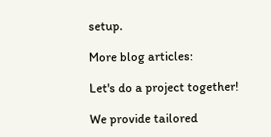setup.

More blog articles:

Let's do a project together!

We provide tailored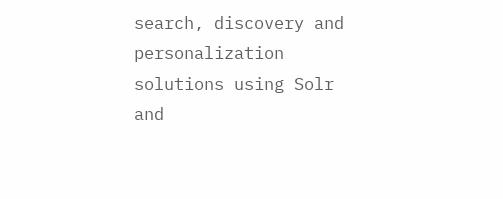search, discovery and personalization solutions using Solr and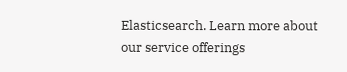Elasticsearch. Learn more about our service offerings